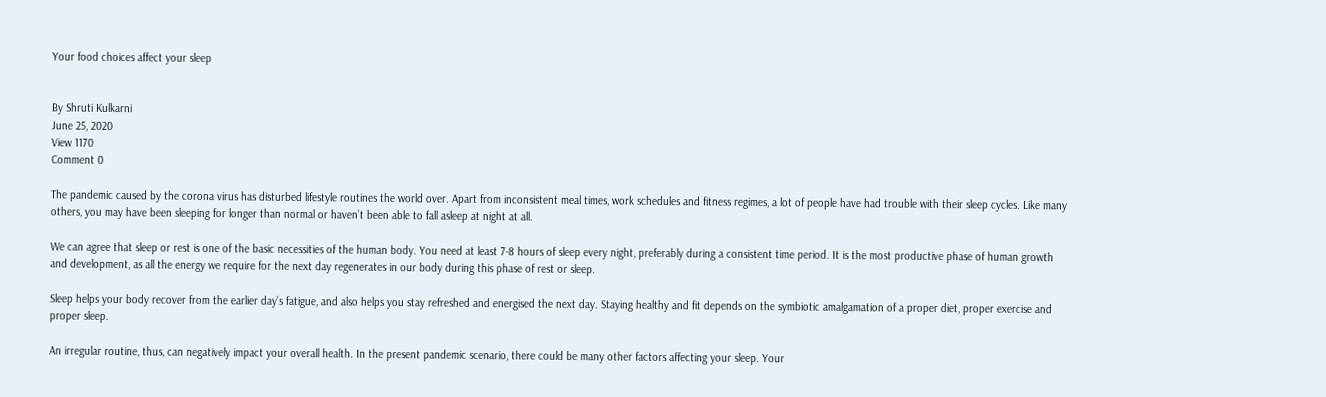Your food choices affect your sleep


By Shruti Kulkarni
June 25, 2020
View 1170
Comment 0

The pandemic caused by the corona virus has disturbed lifestyle routines the world over. Apart from inconsistent meal times, work schedules and fitness regimes, a lot of people have had trouble with their sleep cycles. Like many others, you may have been sleeping for longer than normal or haven’t been able to fall asleep at night at all.

We can agree that sleep or rest is one of the basic necessities of the human body. You need at least 7-8 hours of sleep every night, preferably during a consistent time period. It is the most productive phase of human growth and development, as all the energy we require for the next day regenerates in our body during this phase of rest or sleep.

Sleep helps your body recover from the earlier day’s fatigue, and also helps you stay refreshed and energised the next day. Staying healthy and fit depends on the symbiotic amalgamation of a proper diet, proper exercise and proper sleep.

An irregular routine, thus, can negatively impact your overall health. In the present pandemic scenario, there could be many other factors affecting your sleep. Your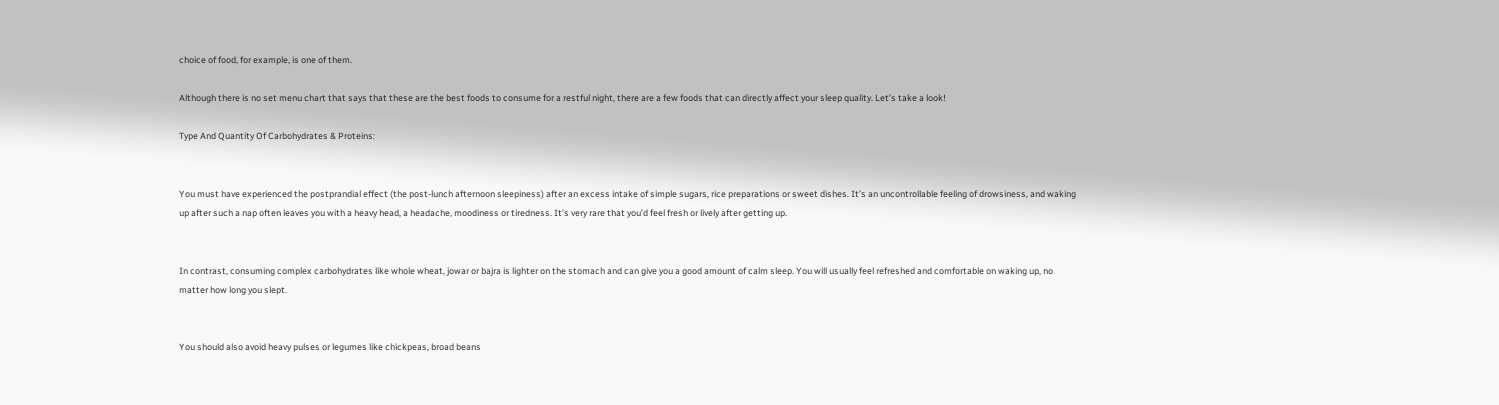choice of food, for example, is one of them.

Although there is no set menu chart that says that these are the best foods to consume for a restful night, there are a few foods that can directly affect your sleep quality. Let’s take a look!

Type And Quantity Of Carbohydrates & Proteins:


You must have experienced the postprandial effect (the post-lunch afternoon sleepiness) after an excess intake of simple sugars, rice preparations or sweet dishes. It’s an uncontrollable feeling of drowsiness, and waking up after such a nap often leaves you with a heavy head, a headache, moodiness or tiredness. It’s very rare that you’d feel fresh or lively after getting up.


In contrast, consuming complex carbohydrates like whole wheat, jowar or bajra is lighter on the stomach and can give you a good amount of calm sleep. You will usually feel refreshed and comfortable on waking up, no matter how long you slept.


You should also avoid heavy pulses or legumes like chickpeas, broad beans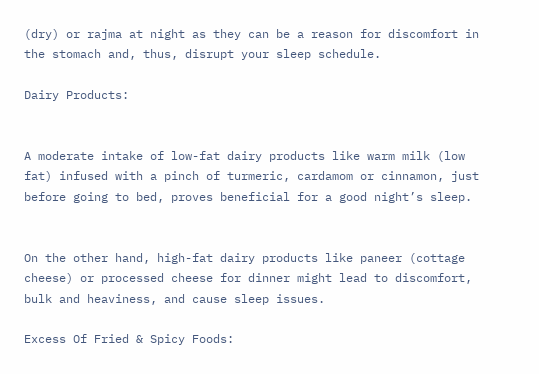(dry) or rajma at night as they can be a reason for discomfort in the stomach and, thus, disrupt your sleep schedule.

Dairy Products:


A moderate intake of low-fat dairy products like warm milk (low fat) infused with a pinch of turmeric, cardamom or cinnamon, just before going to bed, proves beneficial for a good night’s sleep.


On the other hand, high-fat dairy products like paneer (cottage cheese) or processed cheese for dinner might lead to discomfort, bulk and heaviness, and cause sleep issues.

Excess Of Fried & Spicy Foods: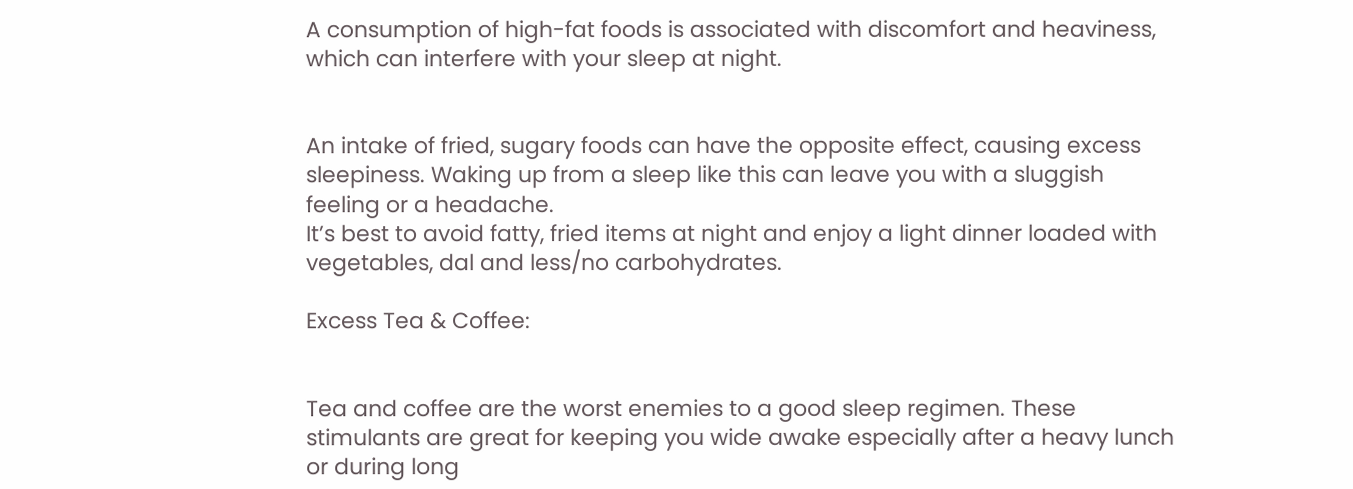A consumption of high-fat foods is associated with discomfort and heaviness, which can interfere with your sleep at night.


An intake of fried, sugary foods can have the opposite effect, causing excess sleepiness. Waking up from a sleep like this can leave you with a sluggish feeling or a headache.
It’s best to avoid fatty, fried items at night and enjoy a light dinner loaded with vegetables, dal and less/no carbohydrates.

Excess Tea & Coffee:


Tea and coffee are the worst enemies to a good sleep regimen. These stimulants are great for keeping you wide awake especially after a heavy lunch or during long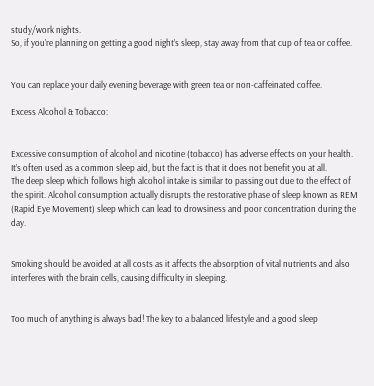study/work nights.
So, if you’re planning on getting a good night’s sleep, stay away from that cup of tea or coffee.


You can replace your daily evening beverage with green tea or non-caffeinated coffee.

Excess Alcohol & Tobacco:


Excessive consumption of alcohol and nicotine (tobacco) has adverse effects on your health.
It’s often used as a common sleep aid, but the fact is that it does not benefit you at all.
The deep sleep which follows high alcohol intake is similar to passing out due to the effect of the spirit. Alcohol consumption actually disrupts the restorative phase of sleep known as REM (Rapid Eye Movement) sleep which can lead to drowsiness and poor concentration during the day.


Smoking should be avoided at all costs as it affects the absorption of vital nutrients and also interferes with the brain cells, causing difficulty in sleeping.


Too much of anything is always bad! The key to a balanced lifestyle and a good sleep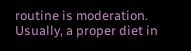routine is moderation. Usually, a proper diet in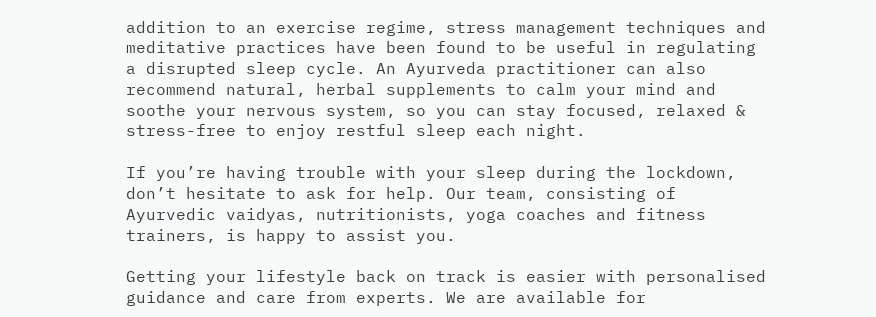addition to an exercise regime, stress management techniques and meditative practices have been found to be useful in regulating a disrupted sleep cycle. An Ayurveda practitioner can also recommend natural, herbal supplements to calm your mind and soothe your nervous system, so you can stay focused, relaxed & stress-free to enjoy restful sleep each night.

If you’re having trouble with your sleep during the lockdown, don’t hesitate to ask for help. Our team, consisting of Ayurvedic vaidyas, nutritionists, yoga coaches and fitness trainers, is happy to assist you.

Getting your lifestyle back on track is easier with personalised guidance and care from experts. We are available for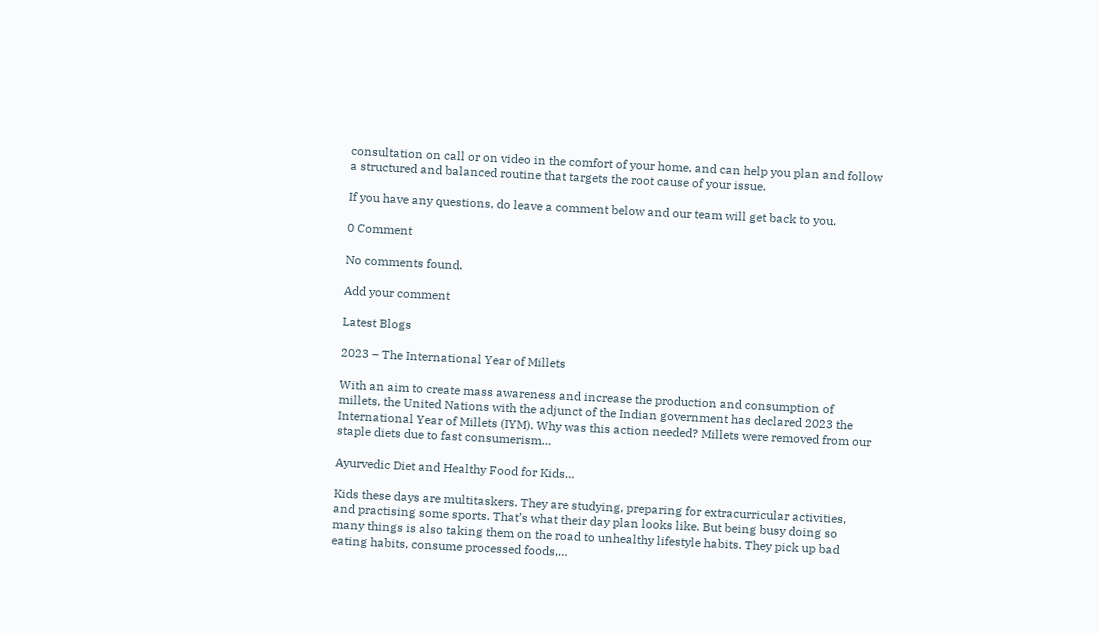consultation on call or on video in the comfort of your home, and can help you plan and follow a structured and balanced routine that targets the root cause of your issue.

If you have any questions, do leave a comment below and our team will get back to you.

0 Comment

No comments found.

Add your comment

Latest Blogs

2023 – The International Year of Millets

With an aim to create mass awareness and increase the production and consumption of millets, the United Nations with the adjunct of the Indian government has declared 2023 the International Year of Millets (IYM). Why was this action needed? Millets were removed from our staple diets due to fast consumerism…

Ayurvedic Diet and Healthy Food for Kids…

Kids these days are multitaskers. They are studying, preparing for extracurricular activities, and practising some sports. That’s what their day plan looks like. But being busy doing so many things is also taking them on the road to unhealthy lifestyle habits. They pick up bad eating habits, consume processed foods,…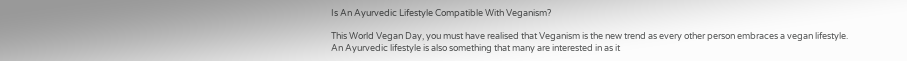Is An Ayurvedic Lifestyle Compatible With Veganism?

This World Vegan Day, you must have realised that Veganism is the new trend as every other person embraces a vegan lifestyle. An Ayurvedic lifestyle is also something that many are interested in as it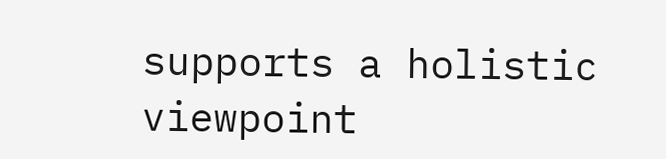supports a holistic viewpoint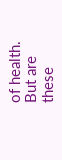of health. But are these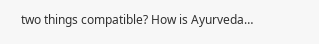two things compatible? How is Ayurveda…